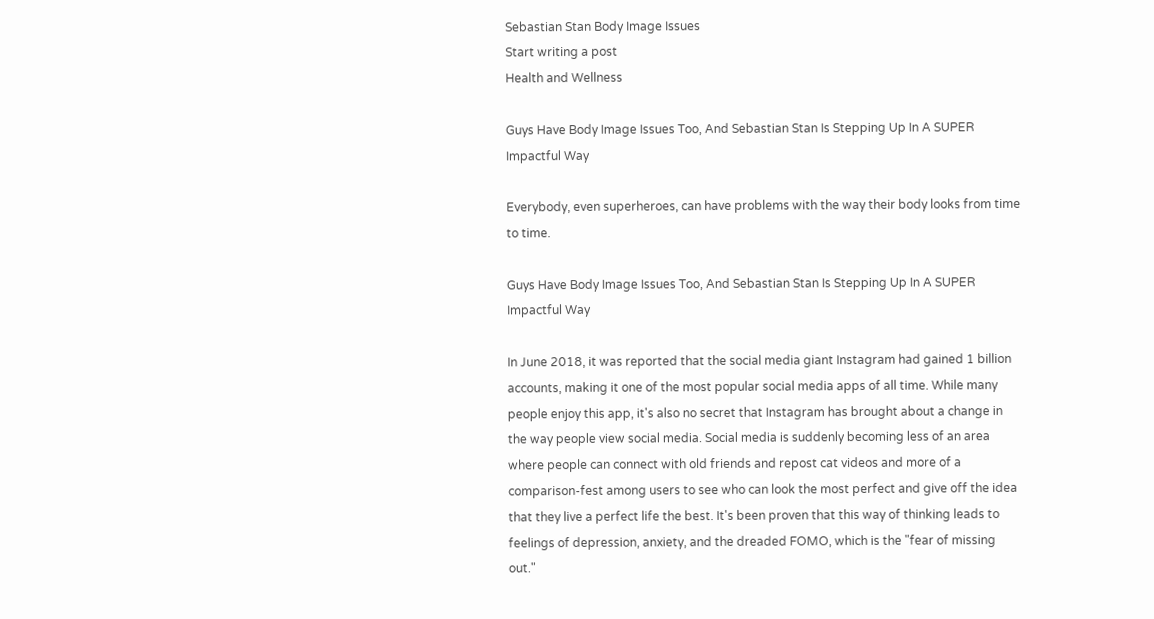Sebastian Stan Body Image Issues
Start writing a post
Health and Wellness

Guys Have Body Image Issues Too, And Sebastian Stan Is Stepping Up In A SUPER Impactful Way

Everybody, even superheroes, can have problems with the way their body looks from time to time.

Guys Have Body Image Issues Too, And Sebastian Stan Is Stepping Up In A SUPER Impactful Way

In June 2018, it was reported that the social media giant Instagram had gained 1 billion accounts, making it one of the most popular social media apps of all time. While many people enjoy this app, it's also no secret that Instagram has brought about a change in the way people view social media. Social media is suddenly becoming less of an area where people can connect with old friends and repost cat videos and more of a comparison-fest among users to see who can look the most perfect and give off the idea that they live a perfect life the best. It's been proven that this way of thinking leads to feelings of depression, anxiety, and the dreaded FOMO, which is the "fear of missing out."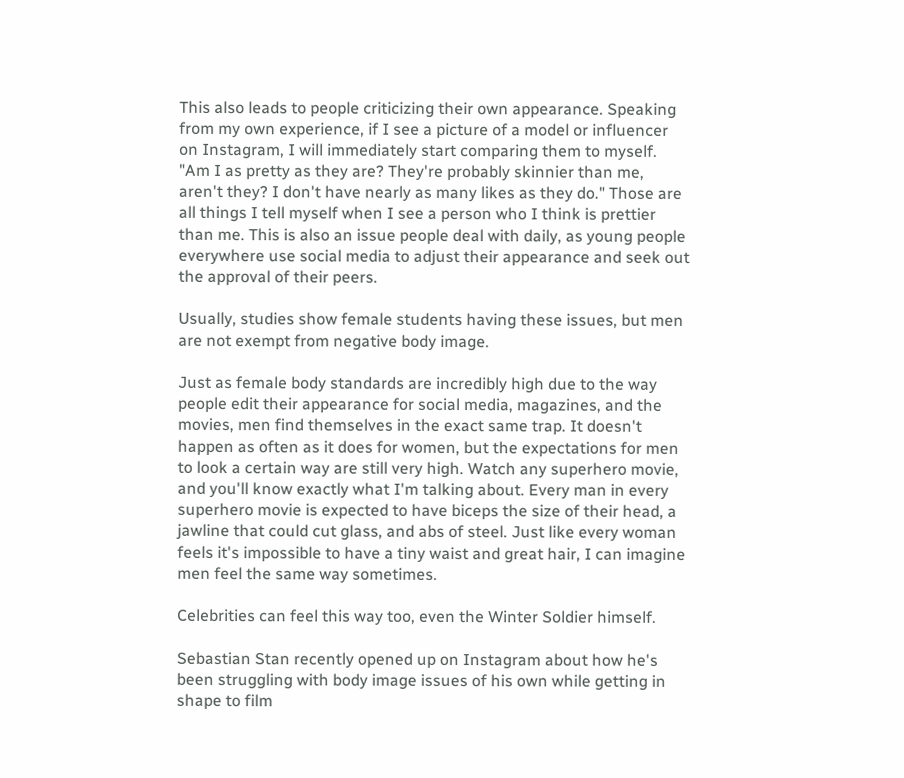This also leads to people criticizing their own appearance. Speaking from my own experience, if I see a picture of a model or influencer on Instagram, I will immediately start comparing them to myself. "Am I as pretty as they are? They're probably skinnier than me, aren't they? I don't have nearly as many likes as they do." Those are all things I tell myself when I see a person who I think is prettier than me. This is also an issue people deal with daily, as young people everywhere use social media to adjust their appearance and seek out the approval of their peers.

Usually, studies show female students having these issues, but men are not exempt from negative body image.

Just as female body standards are incredibly high due to the way people edit their appearance for social media, magazines, and the movies, men find themselves in the exact same trap. It doesn't happen as often as it does for women, but the expectations for men to look a certain way are still very high. Watch any superhero movie, and you'll know exactly what I'm talking about. Every man in every superhero movie is expected to have biceps the size of their head, a jawline that could cut glass, and abs of steel. Just like every woman feels it's impossible to have a tiny waist and great hair, I can imagine men feel the same way sometimes.

Celebrities can feel this way too, even the Winter Soldier himself.

Sebastian Stan recently opened up on Instagram about how he's been struggling with body image issues of his own while getting in shape to film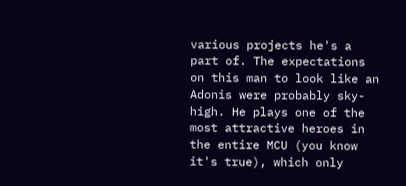various projects he's a part of. The expectations on this man to look like an Adonis were probably sky-high. He plays one of the most attractive heroes in the entire MCU (you know it's true), which only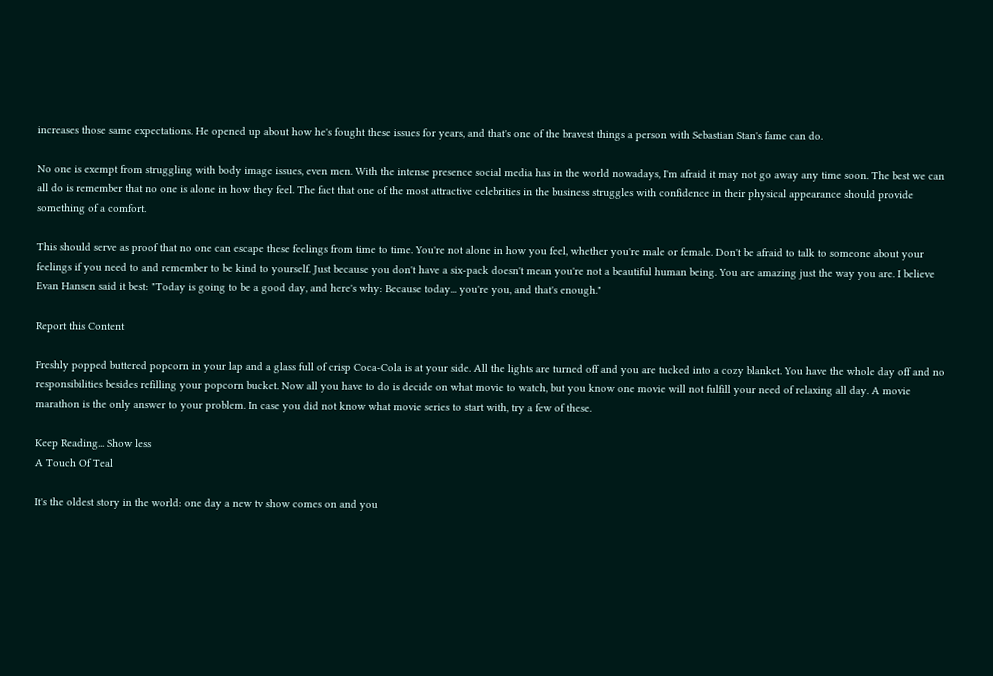increases those same expectations. He opened up about how he's fought these issues for years, and that's one of the bravest things a person with Sebastian Stan's fame can do.

No one is exempt from struggling with body image issues, even men. With the intense presence social media has in the world nowadays, I'm afraid it may not go away any time soon. The best we can all do is remember that no one is alone in how they feel. The fact that one of the most attractive celebrities in the business struggles with confidence in their physical appearance should provide something of a comfort.

This should serve as proof that no one can escape these feelings from time to time. You're not alone in how you feel, whether you're male or female. Don't be afraid to talk to someone about your feelings if you need to and remember to be kind to yourself. Just because you don't have a six-pack doesn't mean you're not a beautiful human being. You are amazing just the way you are. I believe Evan Hansen said it best: "Today is going to be a good day, and here's why: Because today... you're you, and that's enough."

Report this Content

Freshly popped buttered popcorn in your lap and a glass full of crisp Coca-Cola is at your side. All the lights are turned off and you are tucked into a cozy blanket. You have the whole day off and no responsibilities besides refilling your popcorn bucket. Now all you have to do is decide on what movie to watch, but you know one movie will not fulfill your need of relaxing all day. A movie marathon is the only answer to your problem. In case you did not know what movie series to start with, try a few of these.

Keep Reading... Show less
A Touch Of Teal

It's the oldest story in the world: one day a new tv show comes on and you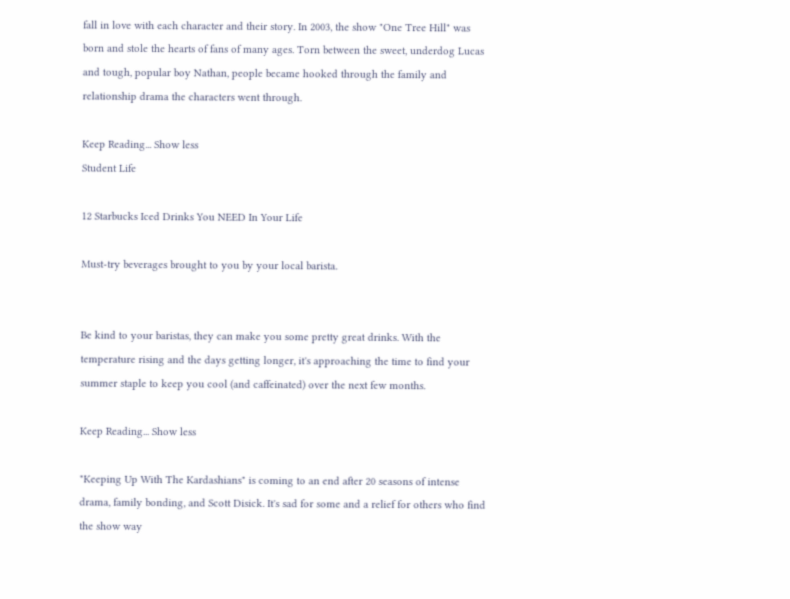fall in love with each character and their story. In 2003, the show "One Tree Hill" was born and stole the hearts of fans of many ages. Torn between the sweet, underdog Lucas and tough, popular boy Nathan, people became hooked through the family and relationship drama the characters went through.

Keep Reading... Show less
Student Life

12 Starbucks Iced Drinks You NEED In Your Life

Must-try beverages brought to you by your local barista.


Be kind to your baristas, they can make you some pretty great drinks. With the temperature rising and the days getting longer, it's approaching the time to find your summer staple to keep you cool (and caffeinated) over the next few months.

Keep Reading... Show less

"Keeping Up With The Kardashians" is coming to an end after 20 seasons of intense drama, family bonding, and Scott Disick. It's sad for some and a relief for others who find the show way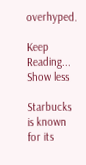overhyped.

Keep Reading... Show less

Starbucks is known for its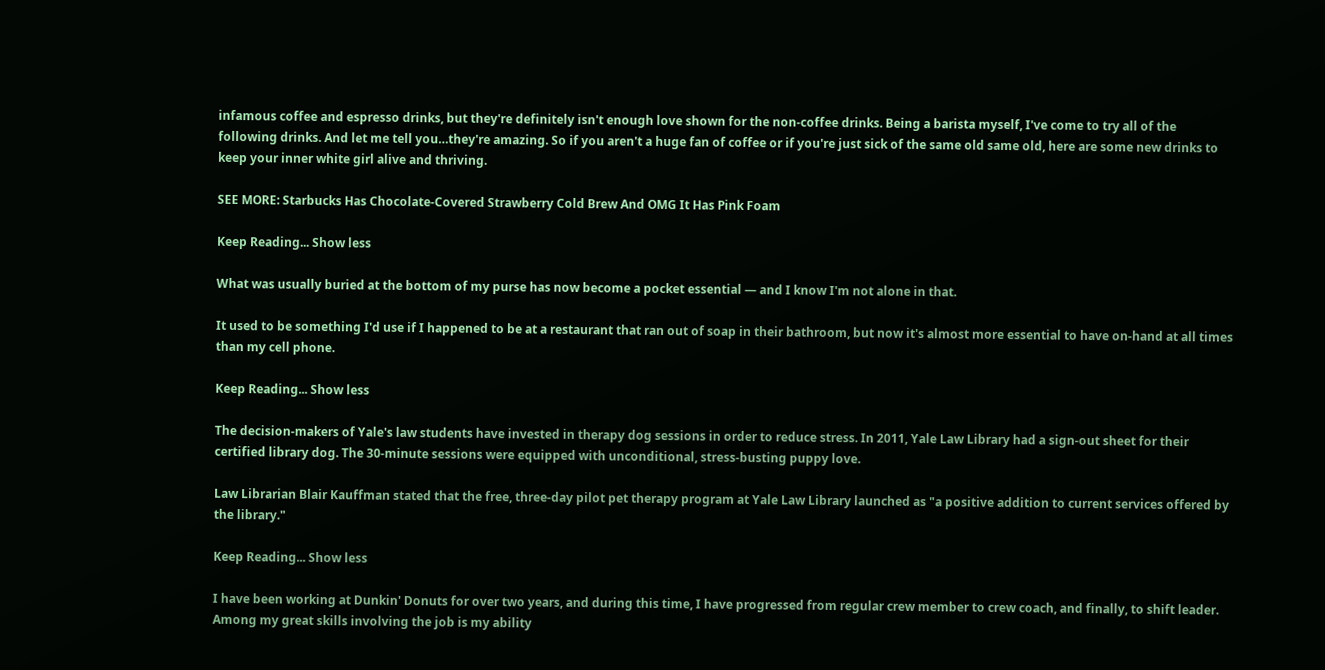infamous coffee and espresso drinks, but they're definitely isn't enough love shown for the non-coffee drinks. Being a barista myself, I've come to try all of the following drinks. And let me tell you…they're amazing. So if you aren't a huge fan of coffee or if you're just sick of the same old same old, here are some new drinks to keep your inner white girl alive and thriving.

SEE MORE: Starbucks Has Chocolate-Covered Strawberry Cold Brew And OMG It Has Pink Foam

Keep Reading... Show less

What was usually buried at the bottom of my purse has now become a pocket essential — and I know I'm not alone in that.

It used to be something I'd use if I happened to be at a restaurant that ran out of soap in their bathroom, but now it's almost more essential to have on-hand at all times than my cell phone.

Keep Reading... Show less

The decision-makers of Yale's law students have invested in therapy dog sessions in order to reduce stress. In 2011, Yale Law Library had a sign-out sheet for their certified library dog. The 30-minute sessions were equipped with unconditional, stress-busting puppy love.

Law Librarian Blair Kauffman stated that the free, three-day pilot pet therapy program at Yale Law Library launched as "a positive addition to current services offered by the library."

Keep Reading... Show less

I have been working at Dunkin' Donuts for over two years, and during this time, I have progressed from regular crew member to crew coach, and finally, to shift leader. Among my great skills involving the job is my ability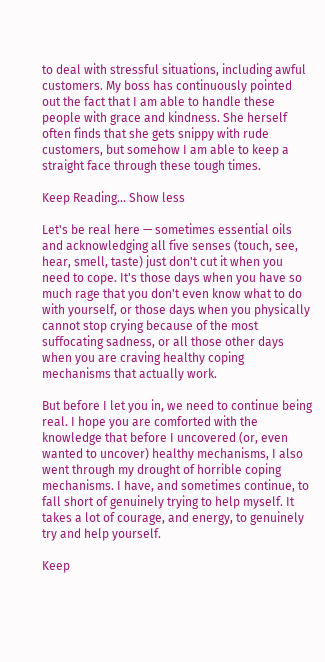to deal with stressful situations, including awful customers. My boss has continuously pointed out the fact that I am able to handle these people with grace and kindness. She herself often finds that she gets snippy with rude customers, but somehow I am able to keep a straight face through these tough times.

Keep Reading... Show less

Let's be real here — sometimes essential oils and acknowledging all five senses (touch, see, hear, smell, taste) just don't cut it when you need to cope. It's those days when you have so much rage that you don't even know what to do with yourself, or those days when you physically cannot stop crying because of the most suffocating sadness, or all those other days when you are craving healthy coping mechanisms that actually work.

But before I let you in, we need to continue being real. I hope you are comforted with the knowledge that before I uncovered (or, even wanted to uncover) healthy mechanisms, I also went through my drought of horrible coping mechanisms. I have, and sometimes continue, to fall short of genuinely trying to help myself. It takes a lot of courage, and energy, to genuinely try and help yourself.

Keep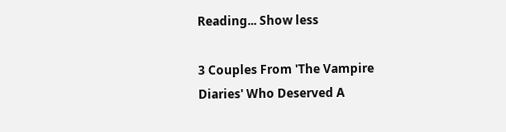Reading... Show less

3 Couples From 'The Vampire Diaries' Who Deserved A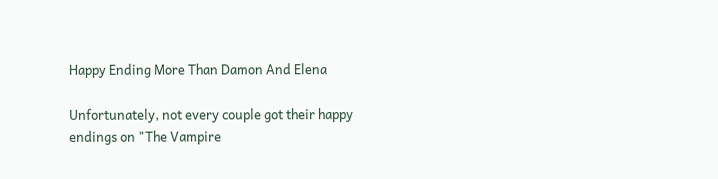Happy Ending More Than Damon And Elena

Unfortunately, not every couple got their happy endings on "The Vampire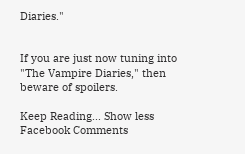Diaries."


If you are just now tuning into "The Vampire Diaries," then beware of spoilers.

Keep Reading... Show less
Facebook Comments